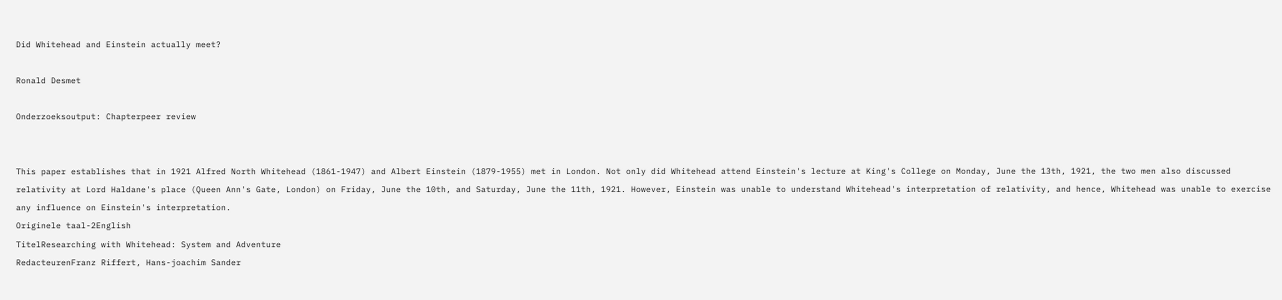Did Whitehead and Einstein actually meet?

Ronald Desmet

Onderzoeksoutput: Chapterpeer review


This paper establishes that in 1921 Alfred North Whitehead (1861-1947) and Albert Einstein (1879-1955) met in London. Not only did Whitehead attend Einstein's lecture at King's College on Monday, June the 13th, 1921, the two men also discussed relativity at Lord Haldane's place (Queen Ann's Gate, London) on Friday, June the 10th, and Saturday, June the 11th, 1921. However, Einstein was unable to understand Whitehead's interpretation of relativity, and hence, Whitehead was unable to exercise any influence on Einstein's interpretation.
Originele taal-2English
TitelResearching with Whitehead: System and Adventure
RedacteurenFranz Riffert, Hans-joachim Sander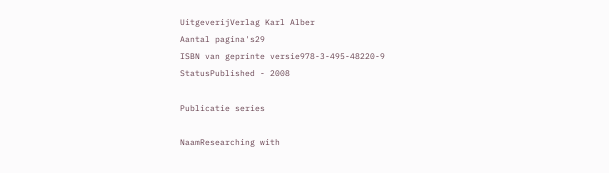UitgeverijVerlag Karl Alber
Aantal pagina's29
ISBN van geprinte versie978-3-495-48220-9
StatusPublished - 2008

Publicatie series

NaamResearching with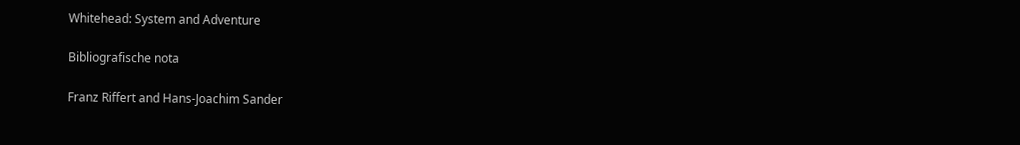Whitehead: System and Adventure

Bibliografische nota

Franz Riffert and Hans-Joachim Sander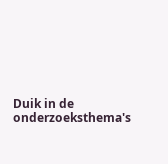Duik in de onderzoeksthema's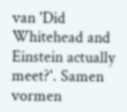van 'Did Whitehead and Einstein actually meet?'. Samen vormen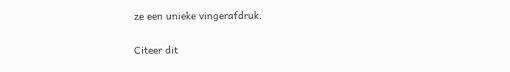ze een unieke vingerafdruk.

Citeer dit